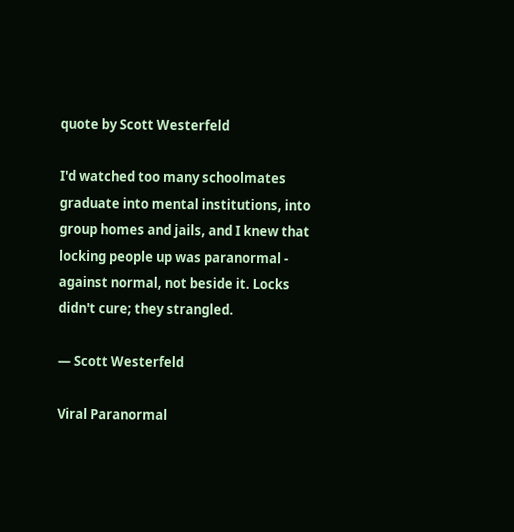quote by Scott Westerfeld

I'd watched too many schoolmates graduate into mental institutions, into group homes and jails, and I knew that locking people up was paranormal - against normal, not beside it. Locks didn't cure; they strangled.

— Scott Westerfeld

Viral Paranormal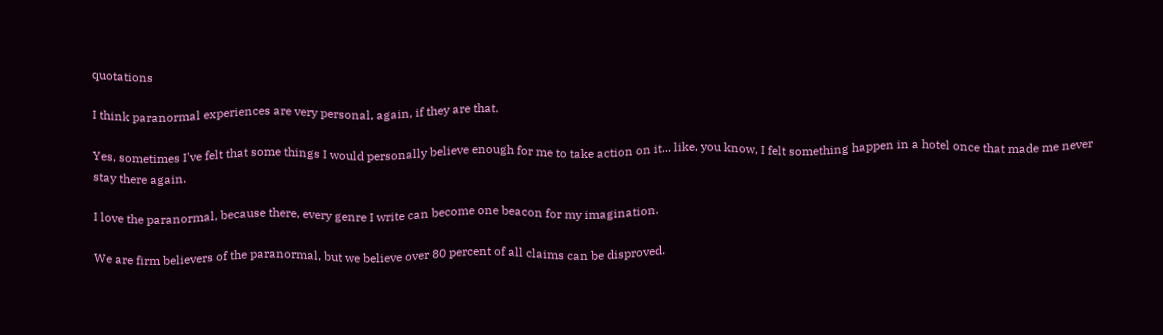quotations

I think paranormal experiences are very personal, again, if they are that.

Yes, sometimes I've felt that some things I would personally believe enough for me to take action on it... like, you know, I felt something happen in a hotel once that made me never stay there again.

I love the paranormal, because there, every genre I write can become one beacon for my imagination.

We are firm believers of the paranormal, but we believe over 80 percent of all claims can be disproved.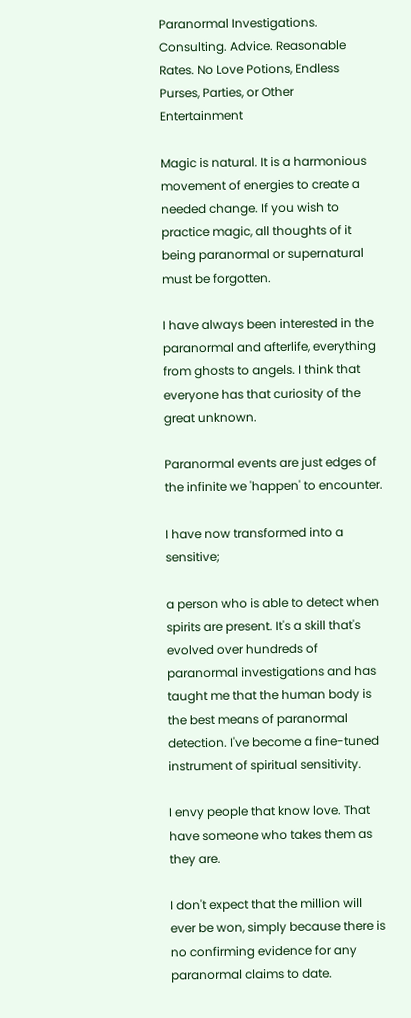Paranormal Investigations. Consulting. Advice. Reasonable Rates. No Love Potions, Endless Purses, Parties, or Other Entertainment

Magic is natural. It is a harmonious movement of energies to create a needed change. If you wish to practice magic, all thoughts of it being paranormal or supernatural must be forgotten.

I have always been interested in the paranormal and afterlife, everything from ghosts to angels. I think that everyone has that curiosity of the great unknown.

Paranormal events are just edges of the infinite we 'happen' to encounter.

I have now transformed into a sensitive;

a person who is able to detect when spirits are present. It's a skill that's evolved over hundreds of paranormal investigations and has taught me that the human body is the best means of paranormal detection. I've become a fine-tuned instrument of spiritual sensitivity.

I envy people that know love. That have someone who takes them as they are.

I don't expect that the million will ever be won, simply because there is no confirming evidence for any paranormal claims to date.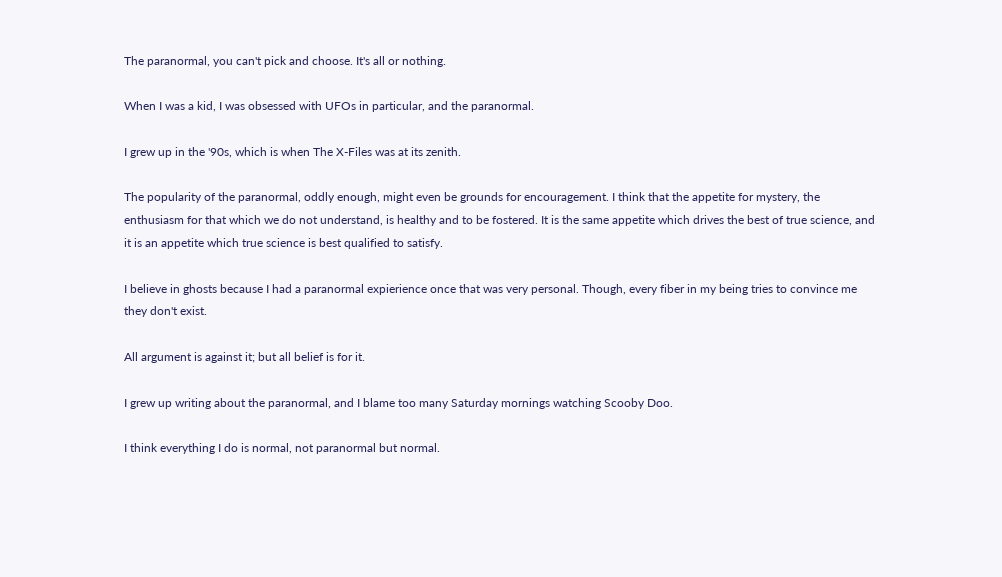The paranormal, you can't pick and choose. It's all or nothing.

When I was a kid, I was obsessed with UFOs in particular, and the paranormal.

I grew up in the '90s, which is when The X-Files was at its zenith.

The popularity of the paranormal, oddly enough, might even be grounds for encouragement. I think that the appetite for mystery, the enthusiasm for that which we do not understand, is healthy and to be fostered. It is the same appetite which drives the best of true science, and it is an appetite which true science is best qualified to satisfy.

I believe in ghosts because I had a paranormal expierience once that was very personal. Though, every fiber in my being tries to convince me they don't exist.

All argument is against it; but all belief is for it.

I grew up writing about the paranormal, and I blame too many Saturday mornings watching Scooby Doo.

I think everything I do is normal, not paranormal but normal.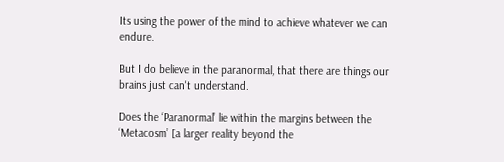Its using the power of the mind to achieve whatever we can endure.

But I do believe in the paranormal, that there are things our brains just can't understand.

Does the ‘Paranormal’ lie within the margins between the ‘Metacosm’ [a larger reality beyond the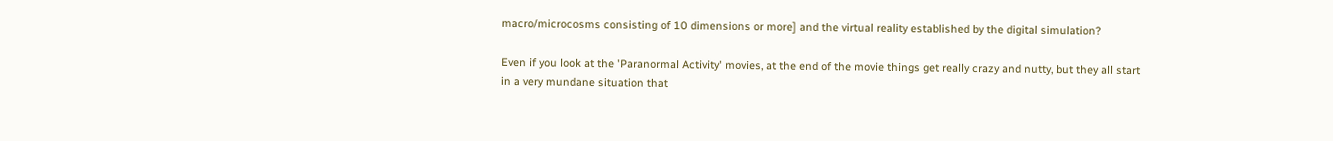macro/microcosms consisting of 10 dimensions or more] and the virtual reality established by the digital simulation?

Even if you look at the 'Paranormal Activity' movies, at the end of the movie things get really crazy and nutty, but they all start in a very mundane situation that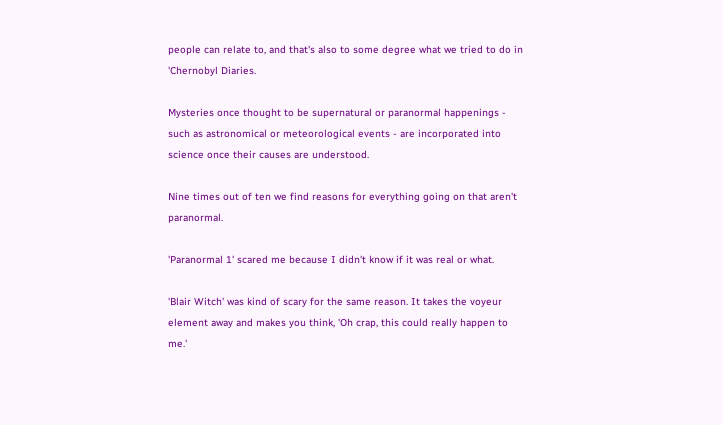people can relate to, and that's also to some degree what we tried to do in 'Chernobyl Diaries.

Mysteries once thought to be supernatural or paranormal happenings - such as astronomical or meteorological events - are incorporated into science once their causes are understood.

Nine times out of ten we find reasons for everything going on that aren't paranormal.

'Paranormal 1' scared me because I didn't know if it was real or what.

'Blair Witch' was kind of scary for the same reason. It takes the voyeur element away and makes you think, 'Oh crap, this could really happen to me.'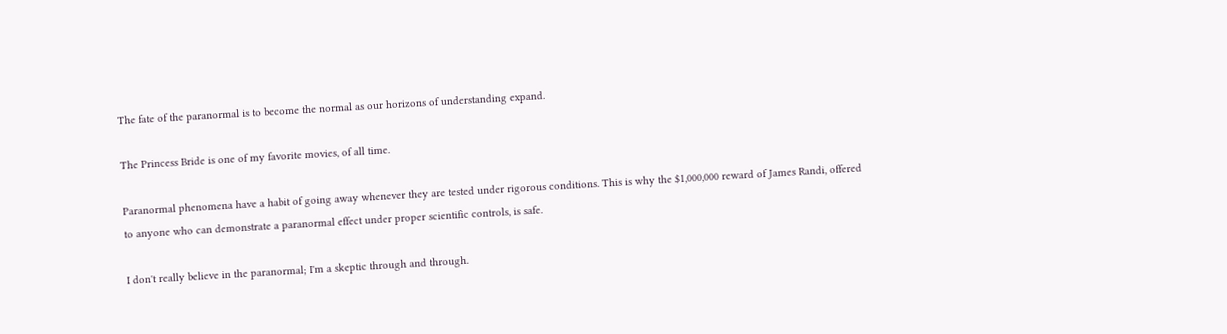The fate of the paranormal is to become the normal as our horizons of understanding expand.

The Princess Bride is one of my favorite movies, of all time.

Paranormal phenomena have a habit of going away whenever they are tested under rigorous conditions. This is why the $1,000,000 reward of James Randi, offered to anyone who can demonstrate a paranormal effect under proper scientific controls, is safe.

I don't really believe in the paranormal; I'm a skeptic through and through.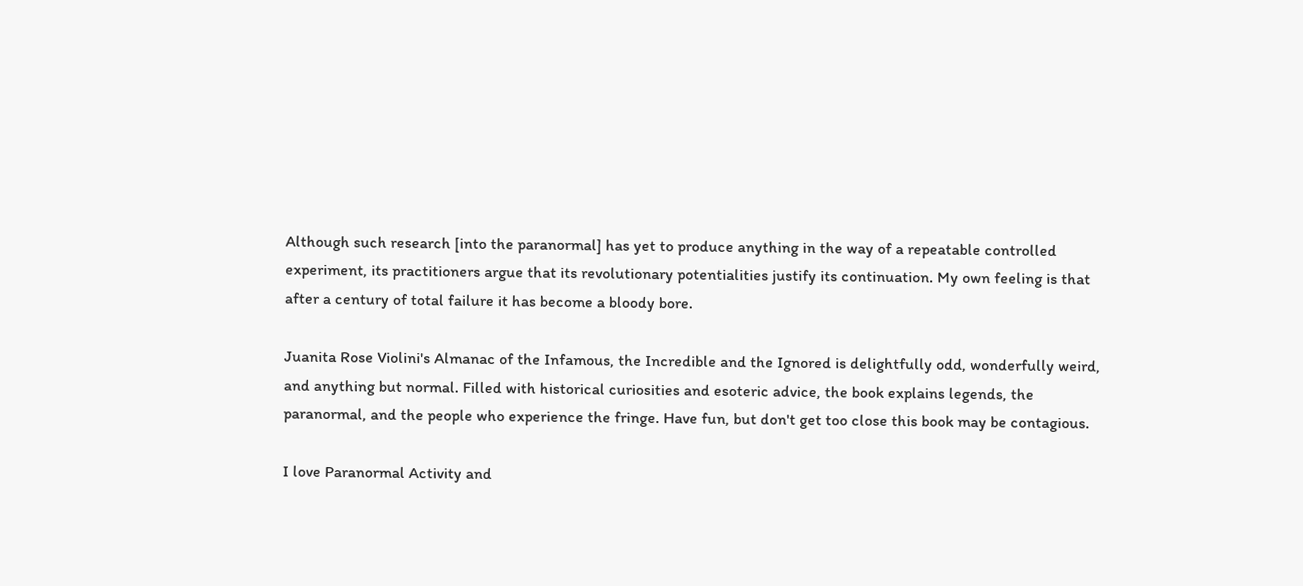Although such research [into the paranormal] has yet to produce anything in the way of a repeatable controlled experiment, its practitioners argue that its revolutionary potentialities justify its continuation. My own feeling is that after a century of total failure it has become a bloody bore.

Juanita Rose Violini's Almanac of the Infamous, the Incredible and the Ignored is delightfully odd, wonderfully weird, and anything but normal. Filled with historical curiosities and esoteric advice, the book explains legends, the paranormal, and the people who experience the fringe. Have fun, but don't get too close this book may be contagious.

I love Paranormal Activity and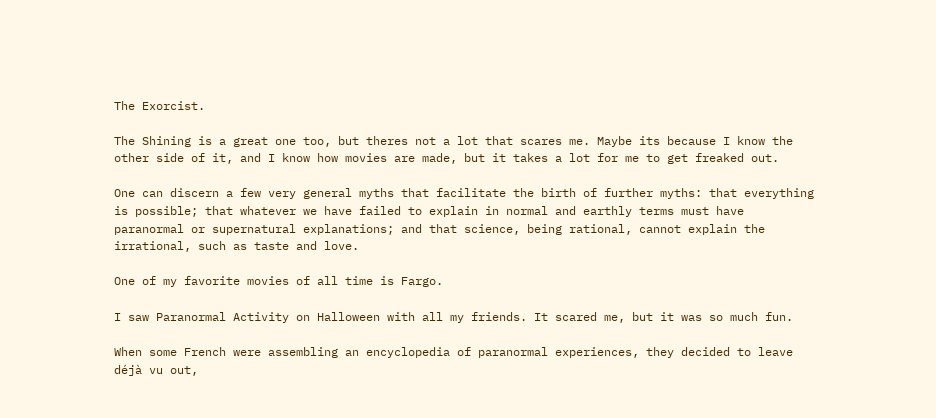The Exorcist.

The Shining is a great one too, but theres not a lot that scares me. Maybe its because I know the other side of it, and I know how movies are made, but it takes a lot for me to get freaked out.

One can discern a few very general myths that facilitate the birth of further myths: that everything is possible; that whatever we have failed to explain in normal and earthly terms must have paranormal or supernatural explanations; and that science, being rational, cannot explain the irrational, such as taste and love.

One of my favorite movies of all time is Fargo.

I saw Paranormal Activity on Halloween with all my friends. It scared me, but it was so much fun.

When some French were assembling an encyclopedia of paranormal experiences, they decided to leave déjà vu out,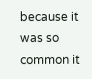because it was so common it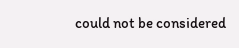could not be considered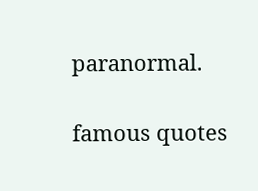paranormal.

famous quotes